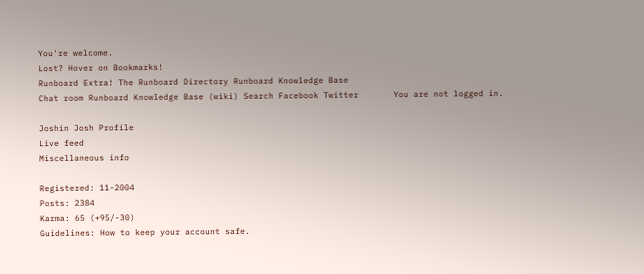You're welcome.
Lost? Hover on Bookmarks!
Runboard Extra! The Runboard Directory Runboard Knowledge Base
Chat room Runboard Knowledge Base (wiki) Search Facebook Twitter       You are not logged in.

Joshin Josh Profile
Live feed
Miscellaneous info

Registered: 11-2004
Posts: 2384
Karma: 65 (+95/-30)
Guidelines: How to keep your account safe.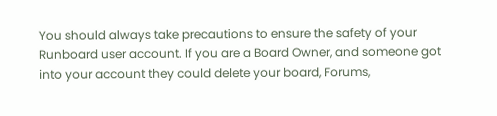You should always take precautions to ensure the safety of your Runboard user account. If you are a Board Owner, and someone got into your account they could delete your board, Forums,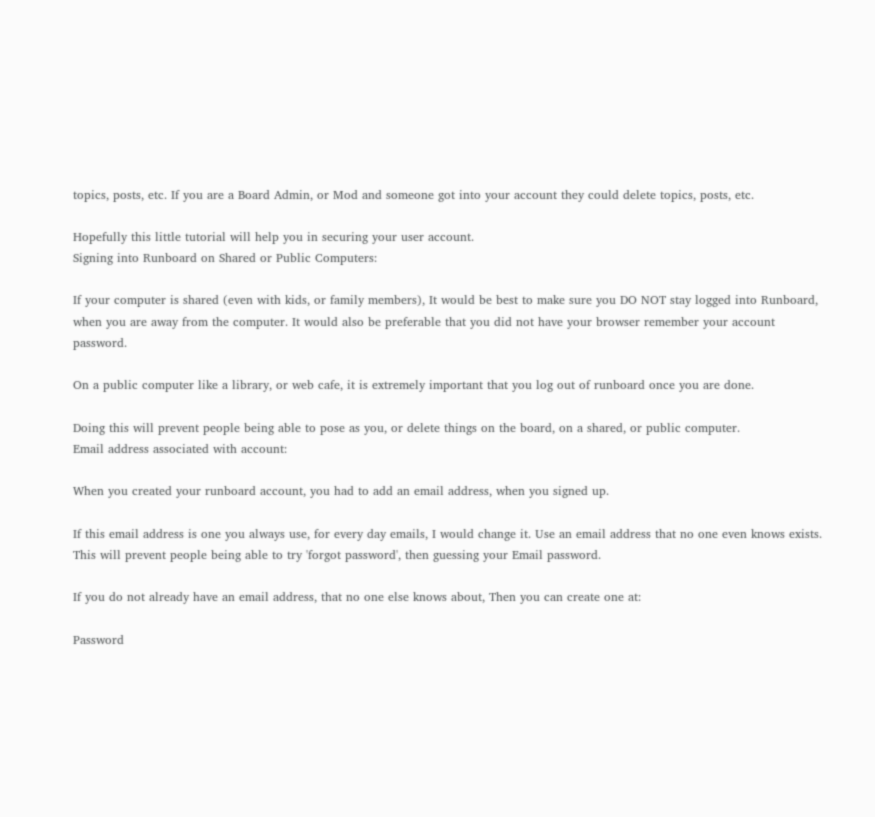topics, posts, etc. If you are a Board Admin, or Mod and someone got into your account they could delete topics, posts, etc.

Hopefully this little tutorial will help you in securing your user account.
Signing into Runboard on Shared or Public Computers:

If your computer is shared (even with kids, or family members), It would be best to make sure you DO NOT stay logged into Runboard, when you are away from the computer. It would also be preferable that you did not have your browser remember your account password.

On a public computer like a library, or web cafe, it is extremely important that you log out of runboard once you are done.

Doing this will prevent people being able to pose as you, or delete things on the board, on a shared, or public computer.
Email address associated with account:

When you created your runboard account, you had to add an email address, when you signed up.

If this email address is one you always use, for every day emails, I would change it. Use an email address that no one even knows exists. This will prevent people being able to try 'forgot password', then guessing your Email password.

If you do not already have an email address, that no one else knows about, Then you can create one at:

Password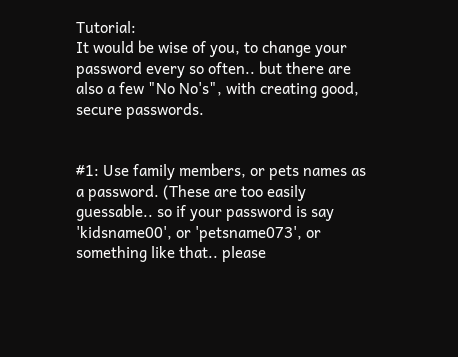Tutorial:
It would be wise of you, to change your password every so often.. but there are also a few "No No's", with creating good, secure passwords.


#1: Use family members, or pets names as a password. (These are too easily guessable.. so if your password is say 'kidsname00', or 'petsname073', or something like that.. please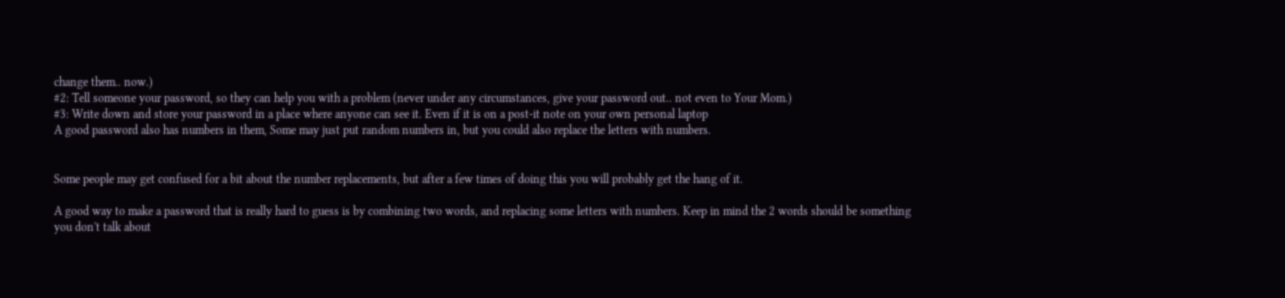change them.. now.)
#2: Tell someone your password, so they can help you with a problem (never under any circumstances, give your password out.. not even to Your Mom.)
#3: Write down and store your password in a place where anyone can see it. Even if it is on a post-it note on your own personal laptop
A good password also has numbers in them, Some may just put random numbers in, but you could also replace the letters with numbers.


Some people may get confused for a bit about the number replacements, but after a few times of doing this you will probably get the hang of it.

A good way to make a password that is really hard to guess is by combining two words, and replacing some letters with numbers. Keep in mind the 2 words should be something you don't talk about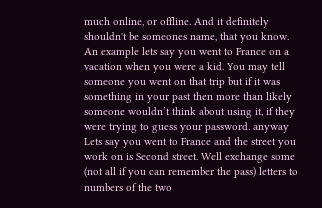much online, or offline. And it definitely shouldn't be someones name, that you know. An example lets say you went to France on a vacation when you were a kid. You may tell someone you went on that trip but if it was something in your past then more than likely someone wouldn’t think about using it, if they were trying to guess your password. anyway Lets say you went to France and the street you work on is Second street. Well exchange some (not all if you can remember the pass) letters to numbers of the two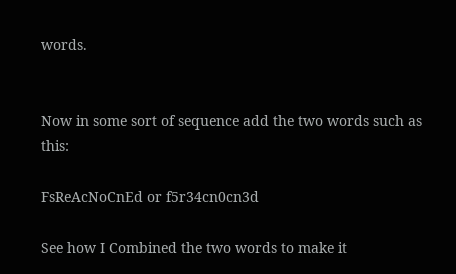words.


Now in some sort of sequence add the two words such as this:

FsReAcNoCnEd or f5r34cn0cn3d

See how I Combined the two words to make it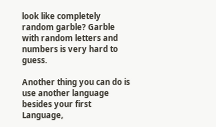look like completely random garble? Garble with random letters and numbers is very hard to guess.

Another thing you can do is use another language besides your first Language,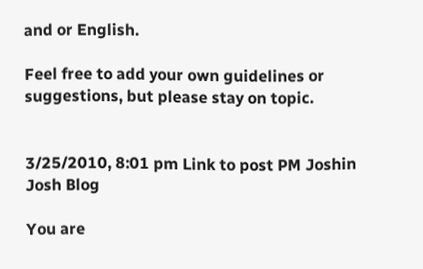and or English.

Feel free to add your own guidelines or suggestions, but please stay on topic.


3/25/2010, 8:01 pm Link to post PM Joshin Josh Blog

You are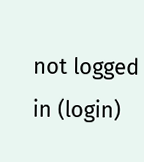not logged in (login)